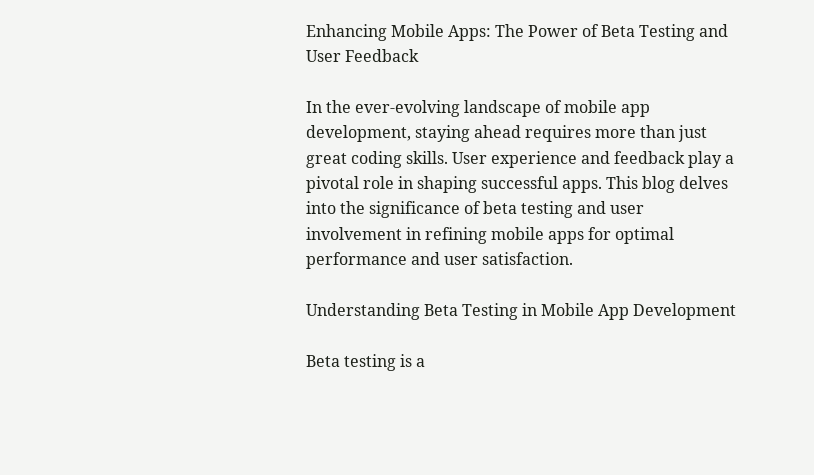Enhancing Mobile Apps: The Power of Beta Testing and User Feedback

In the ever-evolving landscape of mobile app development, staying ahead requires more than just great coding skills. User experience and feedback play a pivotal role in shaping successful apps. This blog delves into the significance of beta testing and user involvement in refining mobile apps for optimal performance and user satisfaction.

Understanding Beta Testing in Mobile App Development

Beta testing is a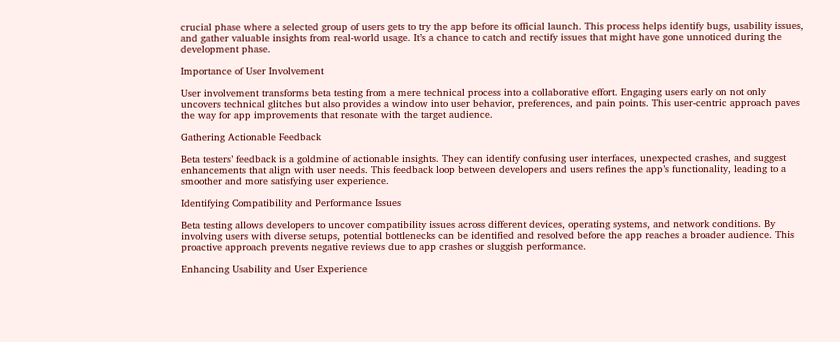crucial phase where a selected group of users gets to try the app before its official launch. This process helps identify bugs, usability issues, and gather valuable insights from real-world usage. It’s a chance to catch and rectify issues that might have gone unnoticed during the development phase.

Importance of User Involvement

User involvement transforms beta testing from a mere technical process into a collaborative effort. Engaging users early on not only uncovers technical glitches but also provides a window into user behavior, preferences, and pain points. This user-centric approach paves the way for app improvements that resonate with the target audience.

Gathering Actionable Feedback

Beta testers’ feedback is a goldmine of actionable insights. They can identify confusing user interfaces, unexpected crashes, and suggest enhancements that align with user needs. This feedback loop between developers and users refines the app’s functionality, leading to a smoother and more satisfying user experience.

Identifying Compatibility and Performance Issues

Beta testing allows developers to uncover compatibility issues across different devices, operating systems, and network conditions. By involving users with diverse setups, potential bottlenecks can be identified and resolved before the app reaches a broader audience. This proactive approach prevents negative reviews due to app crashes or sluggish performance.

Enhancing Usability and User Experience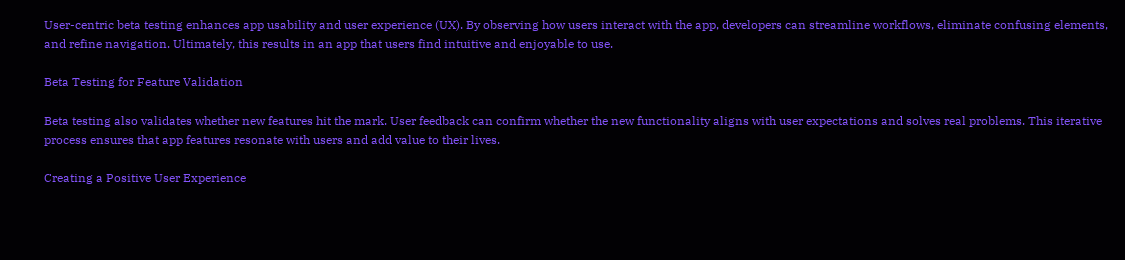User-centric beta testing enhances app usability and user experience (UX). By observing how users interact with the app, developers can streamline workflows, eliminate confusing elements, and refine navigation. Ultimately, this results in an app that users find intuitive and enjoyable to use.

Beta Testing for Feature Validation

Beta testing also validates whether new features hit the mark. User feedback can confirm whether the new functionality aligns with user expectations and solves real problems. This iterative process ensures that app features resonate with users and add value to their lives.

Creating a Positive User Experience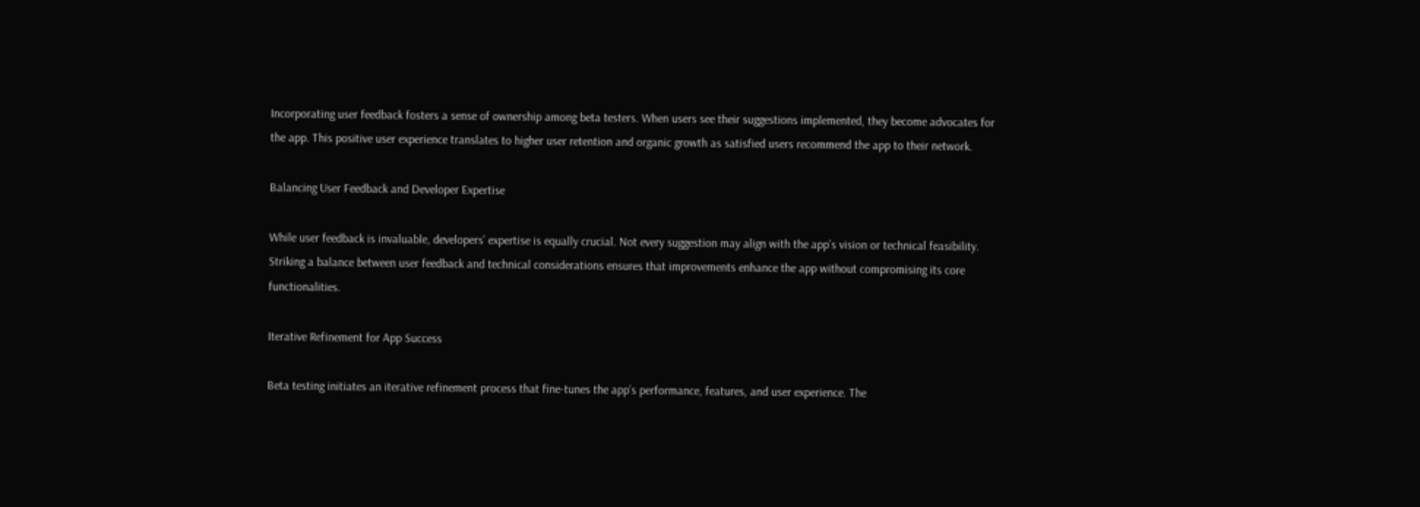Incorporating user feedback fosters a sense of ownership among beta testers. When users see their suggestions implemented, they become advocates for the app. This positive user experience translates to higher user retention and organic growth as satisfied users recommend the app to their network.

Balancing User Feedback and Developer Expertise

While user feedback is invaluable, developers’ expertise is equally crucial. Not every suggestion may align with the app’s vision or technical feasibility. Striking a balance between user feedback and technical considerations ensures that improvements enhance the app without compromising its core functionalities.

Iterative Refinement for App Success

Beta testing initiates an iterative refinement process that fine-tunes the app’s performance, features, and user experience. The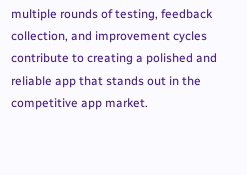multiple rounds of testing, feedback collection, and improvement cycles contribute to creating a polished and reliable app that stands out in the competitive app market.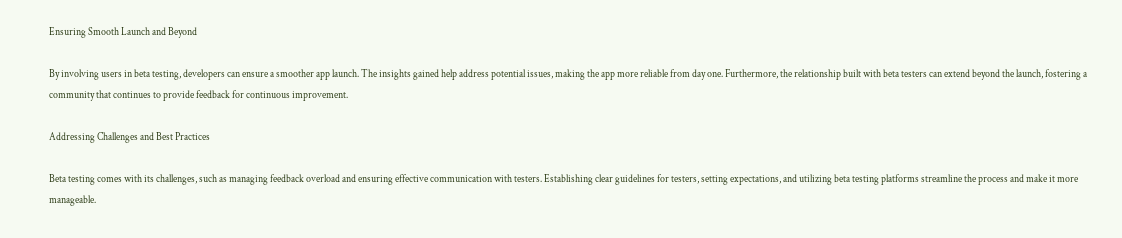Ensuring Smooth Launch and Beyond

By involving users in beta testing, developers can ensure a smoother app launch. The insights gained help address potential issues, making the app more reliable from day one. Furthermore, the relationship built with beta testers can extend beyond the launch, fostering a community that continues to provide feedback for continuous improvement.

Addressing Challenges and Best Practices

Beta testing comes with its challenges, such as managing feedback overload and ensuring effective communication with testers. Establishing clear guidelines for testers, setting expectations, and utilizing beta testing platforms streamline the process and make it more manageable.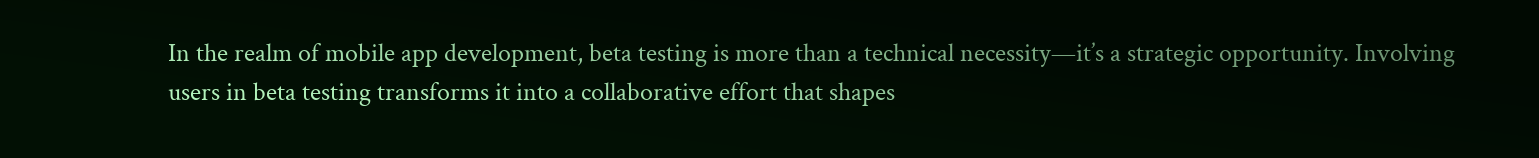In the realm of mobile app development, beta testing is more than a technical necessity—it’s a strategic opportunity. Involving users in beta testing transforms it into a collaborative effort that shapes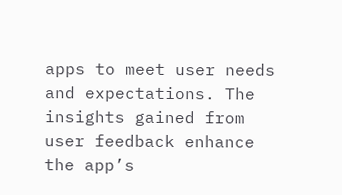apps to meet user needs and expectations. The insights gained from user feedback enhance the app’s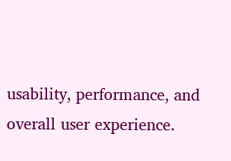usability, performance, and overall user experience.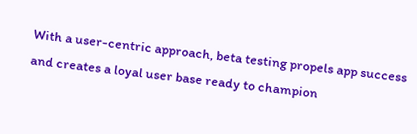With a user-centric approach, beta testing propels app success and creates a loyal user base ready to champion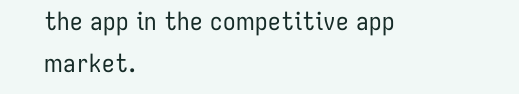the app in the competitive app market.